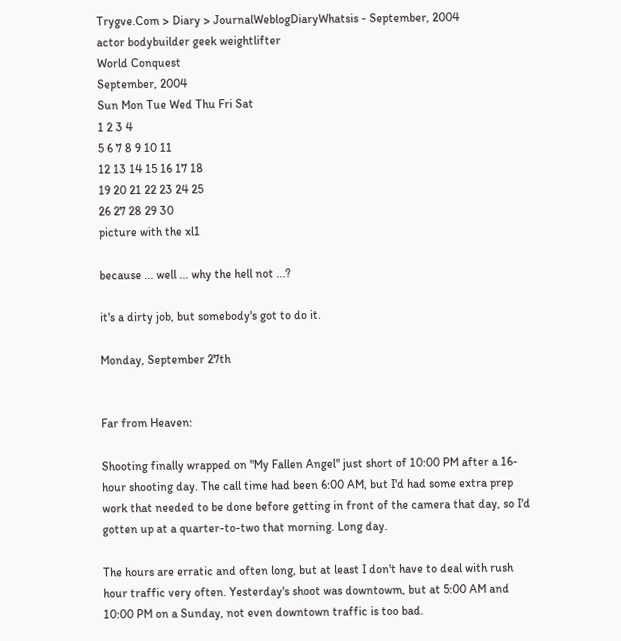Trygve.Com > Diary > JournalWeblogDiaryWhatsis - September, 2004
actor bodybuilder geek weightlifter
World Conquest
September, 2004
Sun Mon Tue Wed Thu Fri Sat
1 2 3 4
5 6 7 8 9 10 11
12 13 14 15 16 17 18
19 20 21 22 23 24 25
26 27 28 29 30
picture with the xl1

because ... well ... why the hell not ...?

it's a dirty job, but somebody's got to do it.

Monday, September 27th


Far from Heaven:

Shooting finally wrapped on "My Fallen Angel" just short of 10:00 PM after a 16-hour shooting day. The call time had been 6:00 AM, but I'd had some extra prep work that needed to be done before getting in front of the camera that day, so I'd gotten up at a quarter-to-two that morning. Long day.

The hours are erratic and often long, but at least I don't have to deal with rush hour traffic very often. Yesterday's shoot was downtowm, but at 5:00 AM and 10:00 PM on a Sunday, not even downtown traffic is too bad.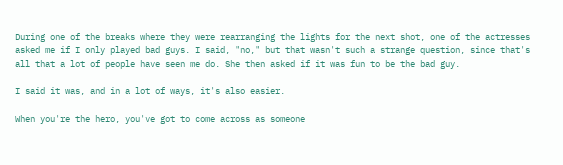During one of the breaks where they were rearranging the lights for the next shot, one of the actresses asked me if I only played bad guys. I said, "no," but that wasn't such a strange question, since that's all that a lot of people have seen me do. She then asked if it was fun to be the bad guy.

I said it was, and in a lot of ways, it's also easier.

When you're the hero, you've got to come across as someone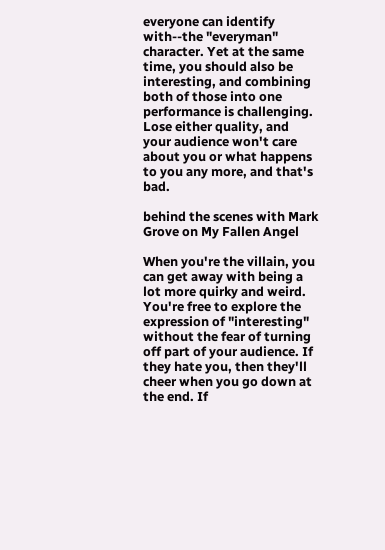everyone can identify with--the "everyman" character. Yet at the same time, you should also be interesting, and combining both of those into one performance is challenging. Lose either quality, and your audience won't care about you or what happens to you any more, and that's bad.

behind the scenes with Mark Grove on My Fallen Angel

When you're the villain, you can get away with being a lot more quirky and weird. You're free to explore the expression of "interesting" without the fear of turning off part of your audience. If they hate you, then they'll cheer when you go down at the end. If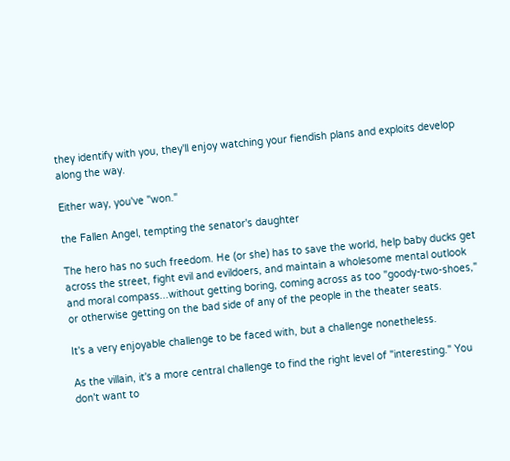they identify with you, they'll enjoy watching your fiendish plans and exploits develop along the way.

Either way, you've "won."

the Fallen Angel, tempting the senator's daughter

The hero has no such freedom. He (or she) has to save the world, help baby ducks get across the street, fight evil and evildoers, and maintain a wholesome mental outlook and moral compass...without getting boring, coming across as too "goody-two-shoes," or otherwise getting on the bad side of any of the people in the theater seats.

It's a very enjoyable challenge to be faced with, but a challenge nonetheless.

As the villain, it's a more central challenge to find the right level of "interesting." You don't want to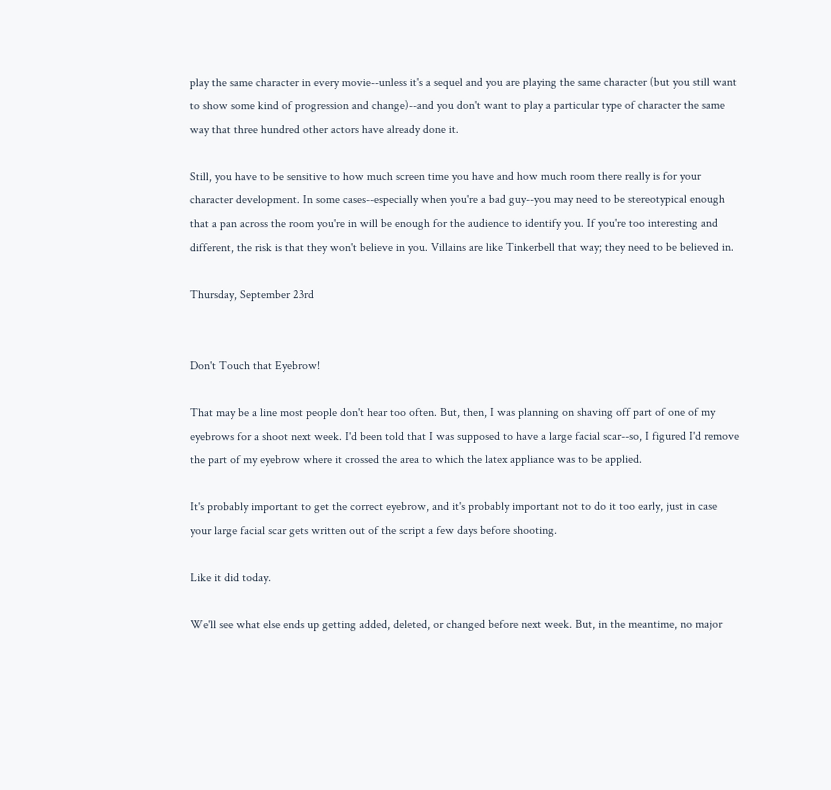play the same character in every movie--unless it's a sequel and you are playing the same character (but you still want to show some kind of progression and change)--and you don't want to play a particular type of character the same way that three hundred other actors have already done it.

Still, you have to be sensitive to how much screen time you have and how much room there really is for your character development. In some cases--especially when you're a bad guy--you may need to be stereotypical enough that a pan across the room you're in will be enough for the audience to identify you. If you're too interesting and different, the risk is that they won't believe in you. Villains are like Tinkerbell that way; they need to be believed in.

Thursday, September 23rd


Don't Touch that Eyebrow!

That may be a line most people don't hear too often. But, then, I was planning on shaving off part of one of my eyebrows for a shoot next week. I'd been told that I was supposed to have a large facial scar--so, I figured I'd remove the part of my eyebrow where it crossed the area to which the latex appliance was to be applied.

It's probably important to get the correct eyebrow, and it's probably important not to do it too early, just in case your large facial scar gets written out of the script a few days before shooting.

Like it did today.

We'll see what else ends up getting added, deleted, or changed before next week. But, in the meantime, no major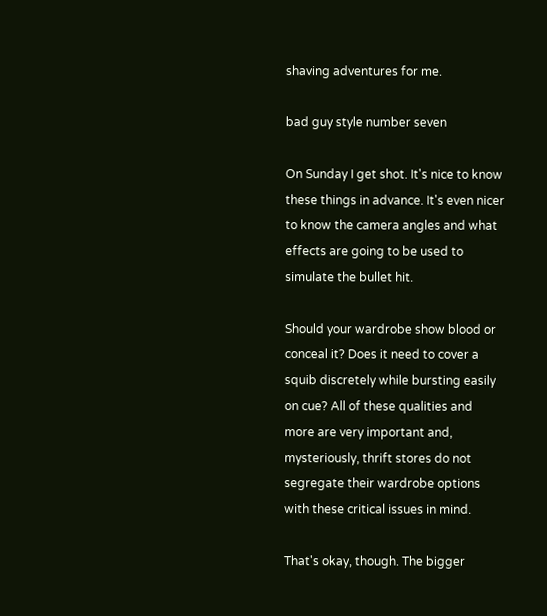shaving adventures for me.

bad guy style number seven

On Sunday I get shot. It's nice to know these things in advance. It's even nicer to know the camera angles and what effects are going to be used to simulate the bullet hit.

Should your wardrobe show blood or conceal it? Does it need to cover a squib discretely while bursting easily on cue? All of these qualities and more are very important and, mysteriously, thrift stores do not segregate their wardrobe options with these critical issues in mind.

That's okay, though. The bigger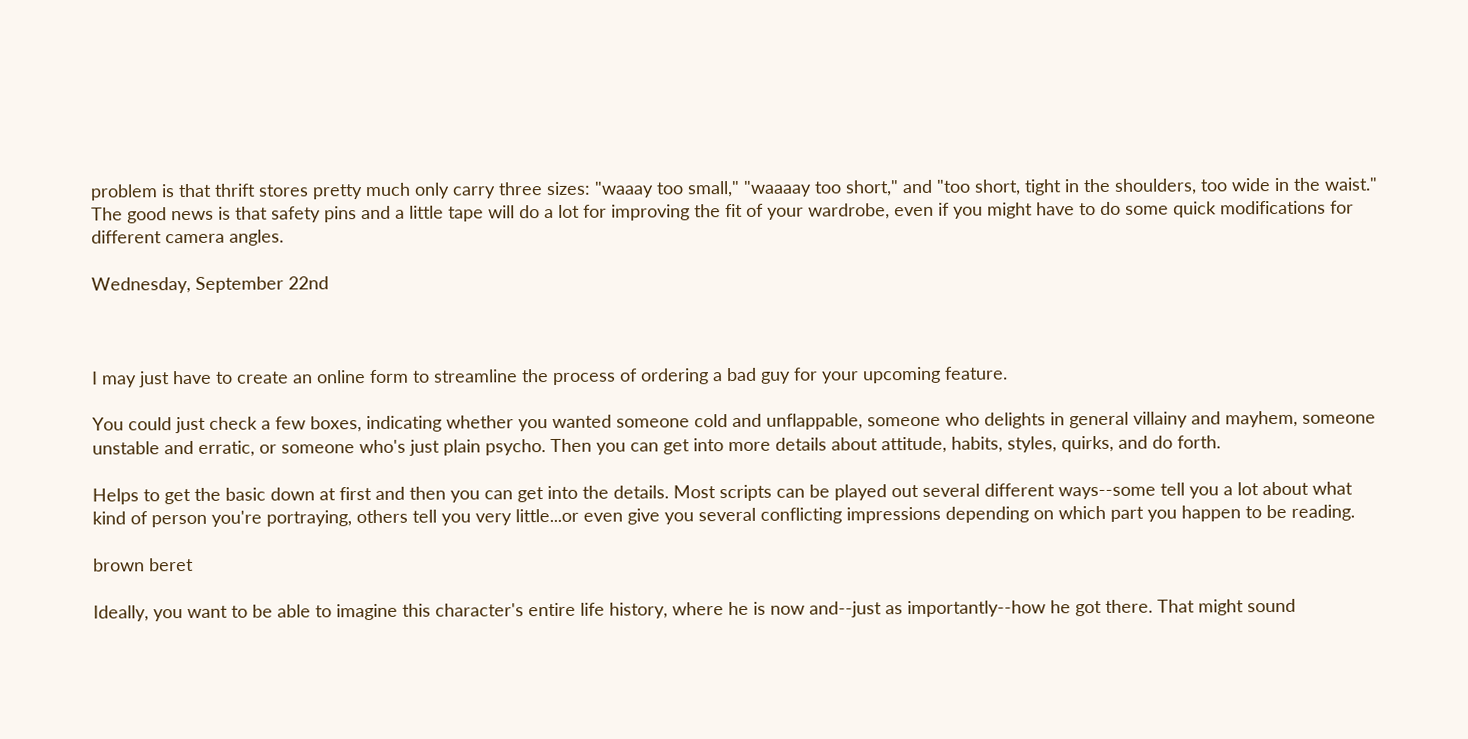problem is that thrift stores pretty much only carry three sizes: "waaay too small," "waaaay too short," and "too short, tight in the shoulders, too wide in the waist." The good news is that safety pins and a little tape will do a lot for improving the fit of your wardrobe, even if you might have to do some quick modifications for different camera angles.

Wednesday, September 22nd



I may just have to create an online form to streamline the process of ordering a bad guy for your upcoming feature.

You could just check a few boxes, indicating whether you wanted someone cold and unflappable, someone who delights in general villainy and mayhem, someone unstable and erratic, or someone who's just plain psycho. Then you can get into more details about attitude, habits, styles, quirks, and do forth.

Helps to get the basic down at first and then you can get into the details. Most scripts can be played out several different ways--some tell you a lot about what kind of person you're portraying, others tell you very little...or even give you several conflicting impressions depending on which part you happen to be reading.

brown beret

Ideally, you want to be able to imagine this character's entire life history, where he is now and--just as importantly--how he got there. That might sound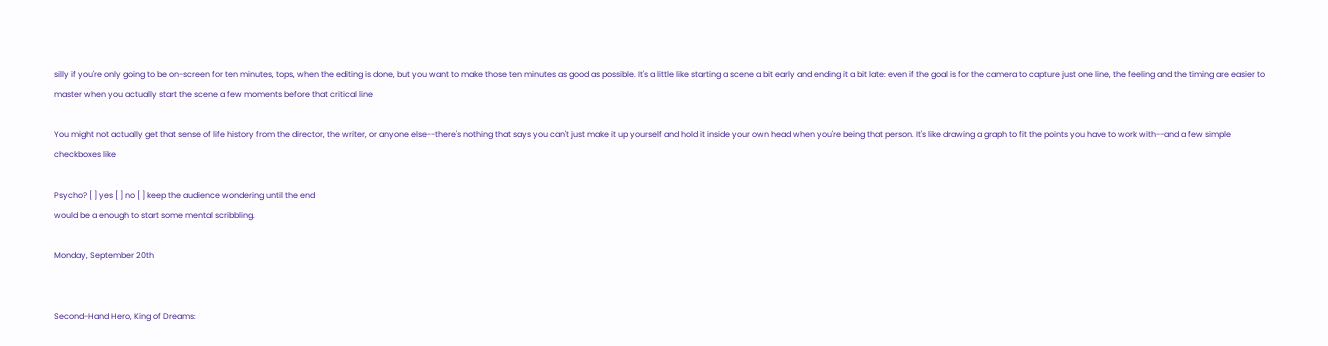silly if you're only going to be on-screen for ten minutes, tops, when the editing is done, but you want to make those ten minutes as good as possible. It's a little like starting a scene a bit early and ending it a bit late: even if the goal is for the camera to capture just one line, the feeling and the timing are easier to master when you actually start the scene a few moments before that critical line

You might not actually get that sense of life history from the director, the writer, or anyone else--there's nothing that says you can't just make it up yourself and hold it inside your own head when you're being that person. It's like drawing a graph to fit the points you have to work with--and a few simple checkboxes like

Psycho? [ ] yes [ ] no [ ] keep the audience wondering until the end
would be a enough to start some mental scribbling.

Monday, September 20th


Second-Hand Hero, King of Dreams: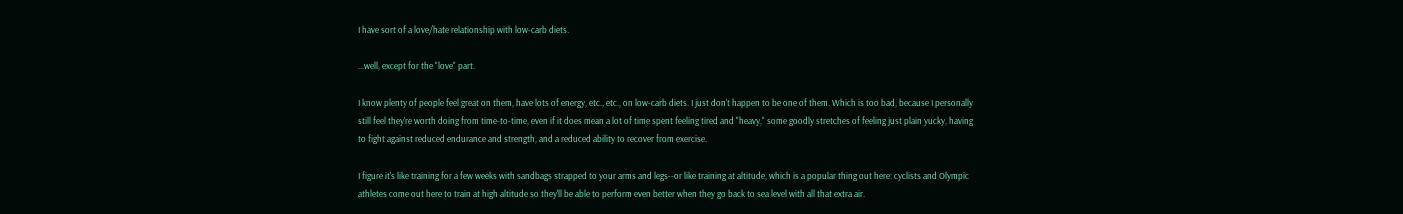I have sort of a love/hate relationship with low-carb diets.

...well, except for the "love" part.

I know plenty of people feel great on them, have lots of energy, etc., etc., on low-carb diets. I just don't happen to be one of them. Which is too bad, because I personally still feel they're worth doing from time-to-time, even if it does mean a lot of time spent feeling tired and "heavy," some goodly stretches of feeling just plain yucky, having to fight against reduced endurance and strength, and a reduced ability to recover from exercise.

I figure it's like training for a few weeks with sandbags strapped to your arms and legs--or like training at altitude, which is a popular thing out here: cyclists and Olympic athletes come out here to train at high altitude so they'll be able to perform even better when they go back to sea level with all that extra air.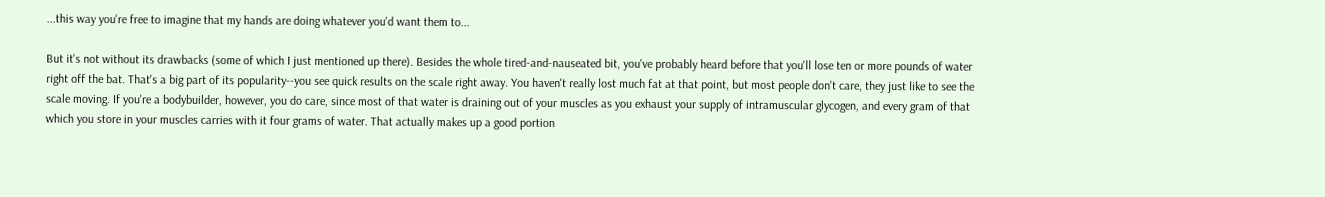...this way you're free to imagine that my hands are doing whatever you'd want them to...

But it's not without its drawbacks (some of which I just mentioned up there). Besides the whole tired-and-nauseated bit, you've probably heard before that you'll lose ten or more pounds of water right off the bat. That's a big part of its popularity--you see quick results on the scale right away. You haven't really lost much fat at that point, but most people don't care, they just like to see the scale moving. If you're a bodybuilder, however, you do care, since most of that water is draining out of your muscles as you exhaust your supply of intramuscular glycogen, and every gram of that which you store in your muscles carries with it four grams of water. That actually makes up a good portion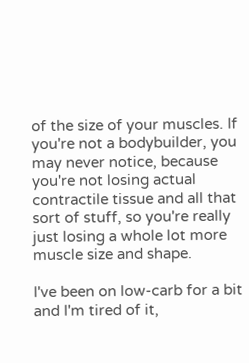of the size of your muscles. If you're not a bodybuilder, you may never notice, because you're not losing actual contractile tissue and all that sort of stuff, so you're really just losing a whole lot more muscle size and shape.

I've been on low-carb for a bit and I'm tired of it,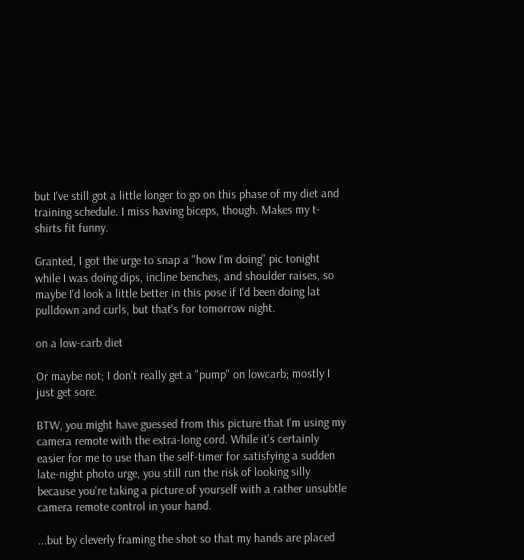but I've still got a little longer to go on this phase of my diet and training schedule. I miss having biceps, though. Makes my t-shirts fit funny.

Granted, I got the urge to snap a "how I'm doing" pic tonight while I was doing dips, incline benches, and shoulder raises, so maybe I'd look a little better in this pose if I'd been doing lat pulldown and curls, but that's for tomorrow night.

on a low-carb diet

Or maybe not; I don't really get a "pump" on lowcarb; mostly I just get sore.

BTW, you might have guessed from this picture that I'm using my camera remote with the extra-long cord. While it's certainly easier for me to use than the self-timer for satisfying a sudden late-night photo urge, you still run the risk of looking silly because you're taking a picture of yourself with a rather unsubtle camera remote control in your hand.

...but by cleverly framing the shot so that my hands are placed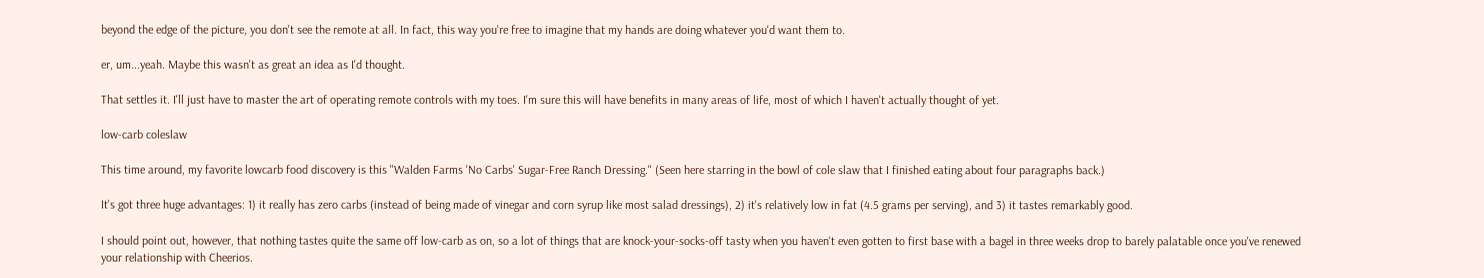beyond the edge of the picture, you don't see the remote at all. In fact, this way you're free to imagine that my hands are doing whatever you'd want them to.

er, um...yeah. Maybe this wasn't as great an idea as I'd thought.

That settles it. I'll just have to master the art of operating remote controls with my toes. I'm sure this will have benefits in many areas of life, most of which I haven't actually thought of yet.

low-carb coleslaw

This time around, my favorite lowcarb food discovery is this "Walden Farms 'No Carbs' Sugar-Free Ranch Dressing." (Seen here starring in the bowl of cole slaw that I finished eating about four paragraphs back.)

It's got three huge advantages: 1) it really has zero carbs (instead of being made of vinegar and corn syrup like most salad dressings), 2) it's relatively low in fat (4.5 grams per serving), and 3) it tastes remarkably good.

I should point out, however, that nothing tastes quite the same off low-carb as on, so a lot of things that are knock-your-socks-off tasty when you haven't even gotten to first base with a bagel in three weeks drop to barely palatable once you've renewed your relationship with Cheerios.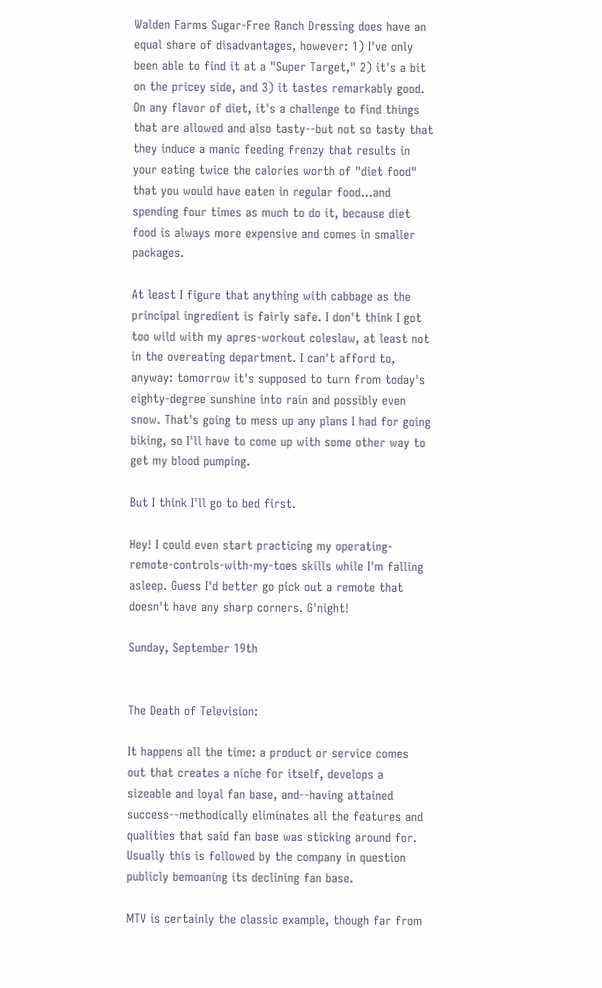Walden Farms Sugar-Free Ranch Dressing does have an equal share of disadvantages, however: 1) I've only been able to find it at a "Super Target," 2) it's a bit on the pricey side, and 3) it tastes remarkably good. On any flavor of diet, it's a challenge to find things that are allowed and also tasty--but not so tasty that they induce a manic feeding frenzy that results in your eating twice the calories worth of "diet food" that you would have eaten in regular food...and spending four times as much to do it, because diet food is always more expensive and comes in smaller packages.

At least I figure that anything with cabbage as the principal ingredient is fairly safe. I don't think I got too wild with my apres-workout coleslaw, at least not in the overeating department. I can't afford to, anyway: tomorrow it's supposed to turn from today's eighty-degree sunshine into rain and possibly even snow. That's going to mess up any plans I had for going biking, so I'll have to come up with some other way to get my blood pumping.

But I think I'll go to bed first.

Hey! I could even start practicing my operating-remote-controls-with-my-toes skills while I'm falling asleep. Guess I'd better go pick out a remote that doesn't have any sharp corners. G'night!

Sunday, September 19th


The Death of Television:

It happens all the time: a product or service comes out that creates a niche for itself, develops a sizeable and loyal fan base, and--having attained success--methodically eliminates all the features and qualities that said fan base was sticking around for. Usually this is followed by the company in question publicly bemoaning its declining fan base.

MTV is certainly the classic example, though far from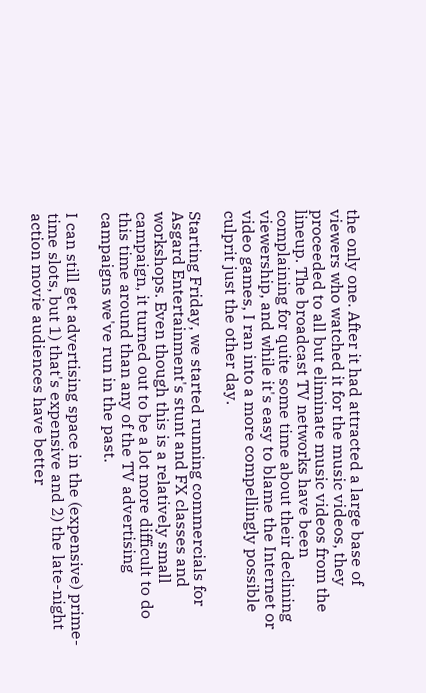the only one. After it had attracted a large base of viewers who watched it for the music videos, they proceeded to all but eliminate music videos from the lineup. The broadcast TV networks have been complaining for quite some time about their declining viewership, and while it's easy to blame the Internet or video games, I ran into a more compellingly possible culprit just the other day.

Starting Friday, we started running commercials for Asgard Entertainment's stunt and FX classes and workshops. Even though this is a relatively small campaign, it turned out to be a lot more difficult to do this time around than any of the TV advertising campaigns we've run in the past.

I can still get advertising space in the (expensive) prime-time slots, but 1) that's expensive and 2) the late-night action movie audiences have better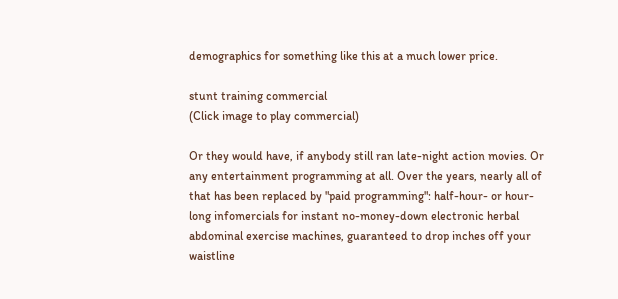demographics for something like this at a much lower price.

stunt training commercial
(Click image to play commercial)

Or they would have, if anybody still ran late-night action movies. Or any entertainment programming at all. Over the years, nearly all of that has been replaced by "paid programming": half-hour- or hour-long infomercials for instant no-money-down electronic herbal abdominal exercise machines, guaranteed to drop inches off your waistline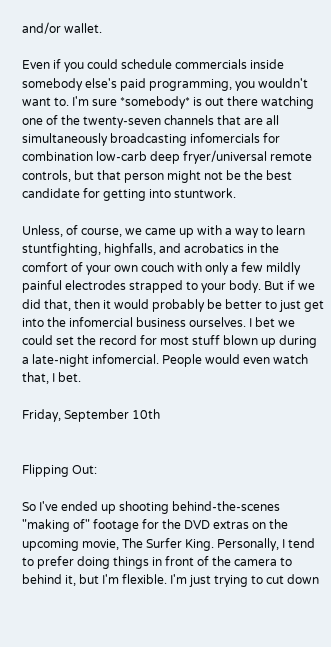and/or wallet.

Even if you could schedule commercials inside somebody else's paid programming, you wouldn't want to. I'm sure *somebody* is out there watching one of the twenty-seven channels that are all simultaneously broadcasting infomercials for combination low-carb deep fryer/universal remote controls, but that person might not be the best candidate for getting into stuntwork.

Unless, of course, we came up with a way to learn stuntfighting, highfalls, and acrobatics in the comfort of your own couch with only a few mildly painful electrodes strapped to your body. But if we did that, then it would probably be better to just get into the infomercial business ourselves. I bet we could set the record for most stuff blown up during a late-night infomercial. People would even watch that, I bet.

Friday, September 10th


Flipping Out:

So I've ended up shooting behind-the-scenes "making of" footage for the DVD extras on the upcoming movie, The Surfer King. Personally, I tend to prefer doing things in front of the camera to behind it, but I'm flexible. I'm just trying to cut down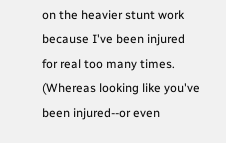on the heavier stunt work because I've been injured for real too many times. (Whereas looking like you've been injured--or even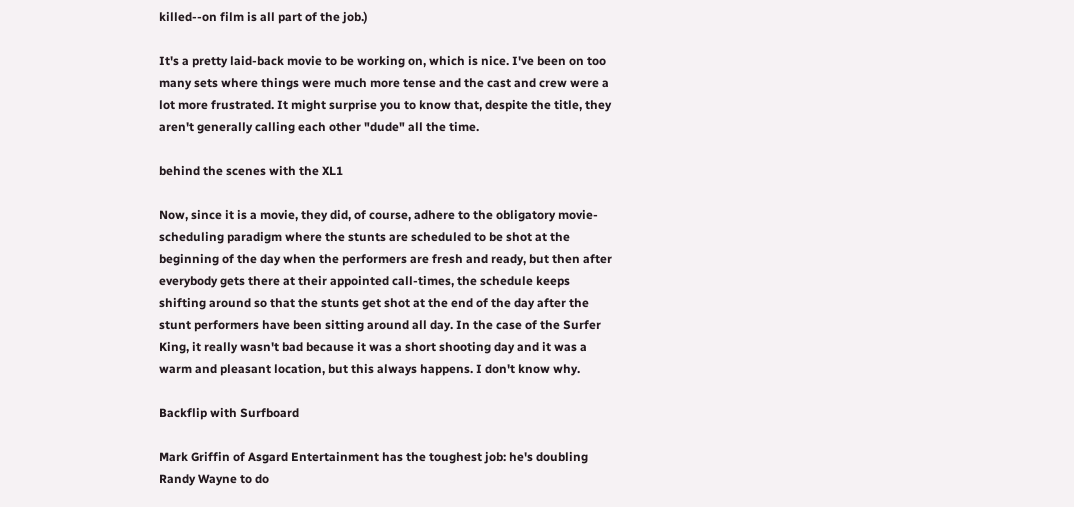killed--on film is all part of the job.)

It's a pretty laid-back movie to be working on, which is nice. I've been on too many sets where things were much more tense and the cast and crew were a lot more frustrated. It might surprise you to know that, despite the title, they aren't generally calling each other "dude" all the time.

behind the scenes with the XL1

Now, since it is a movie, they did, of course, adhere to the obligatory movie-scheduling paradigm where the stunts are scheduled to be shot at the beginning of the day when the performers are fresh and ready, but then after everybody gets there at their appointed call-times, the schedule keeps shifting around so that the stunts get shot at the end of the day after the stunt performers have been sitting around all day. In the case of the Surfer King, it really wasn't bad because it was a short shooting day and it was a warm and pleasant location, but this always happens. I don't know why.

Backflip with Surfboard

Mark Griffin of Asgard Entertainment has the toughest job: he's doubling Randy Wayne to do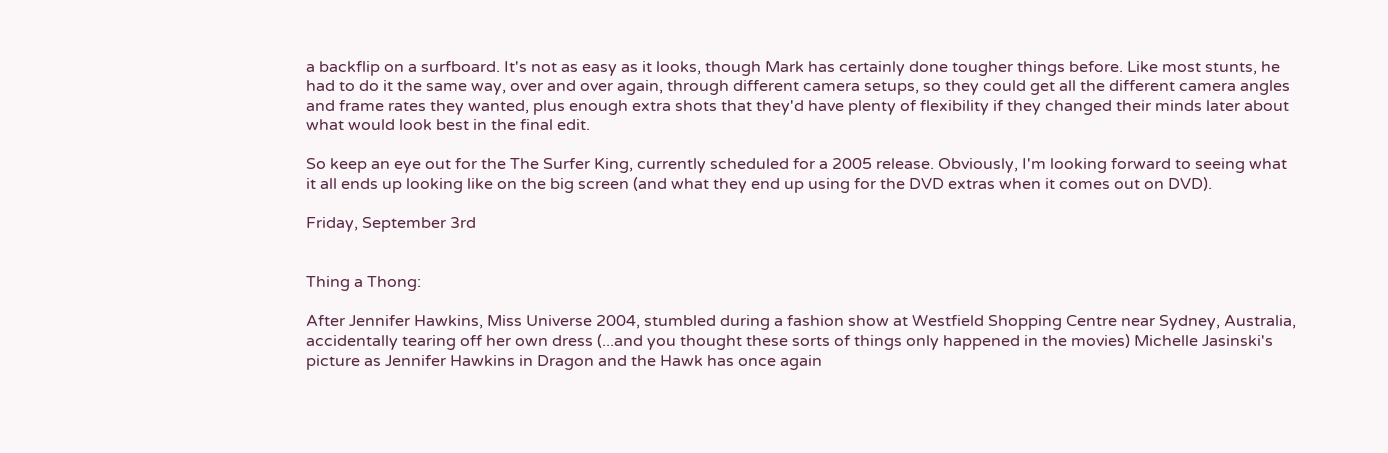a backflip on a surfboard. It's not as easy as it looks, though Mark has certainly done tougher things before. Like most stunts, he had to do it the same way, over and over again, through different camera setups, so they could get all the different camera angles and frame rates they wanted, plus enough extra shots that they'd have plenty of flexibility if they changed their minds later about what would look best in the final edit.

So keep an eye out for the The Surfer King, currently scheduled for a 2005 release. Obviously, I'm looking forward to seeing what it all ends up looking like on the big screen (and what they end up using for the DVD extras when it comes out on DVD).

Friday, September 3rd


Thing a Thong:

After Jennifer Hawkins, Miss Universe 2004, stumbled during a fashion show at Westfield Shopping Centre near Sydney, Australia, accidentally tearing off her own dress (...and you thought these sorts of things only happened in the movies) Michelle Jasinski's picture as Jennifer Hawkins in Dragon and the Hawk has once again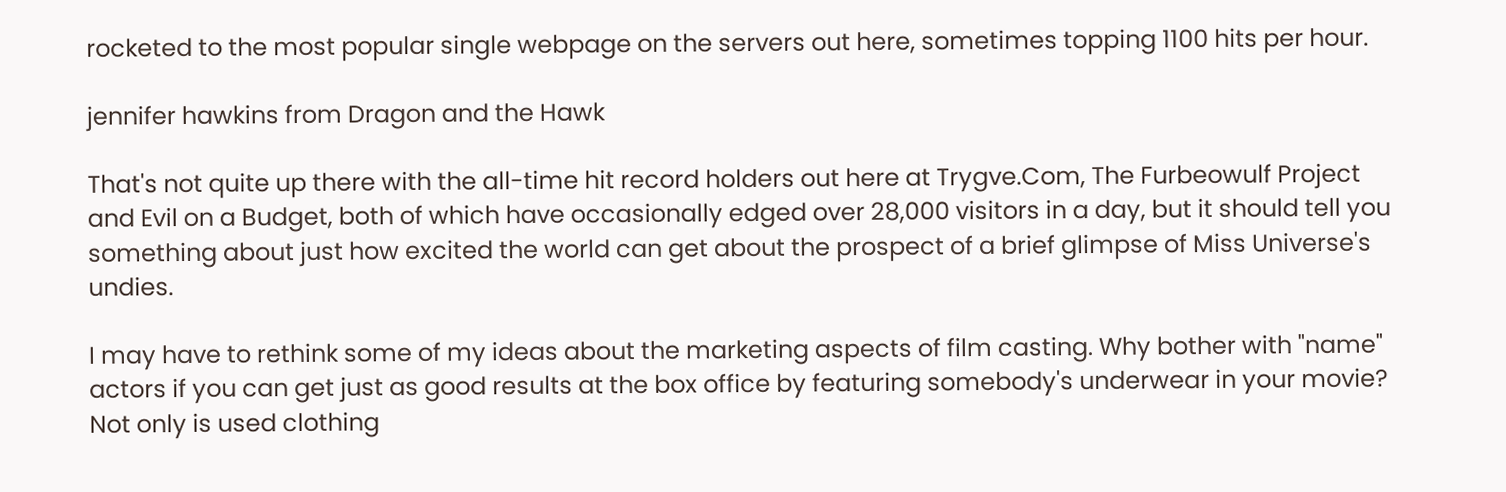rocketed to the most popular single webpage on the servers out here, sometimes topping 1100 hits per hour.

jennifer hawkins from Dragon and the Hawk

That's not quite up there with the all-time hit record holders out here at Trygve.Com, The Furbeowulf Project and Evil on a Budget, both of which have occasionally edged over 28,000 visitors in a day, but it should tell you something about just how excited the world can get about the prospect of a brief glimpse of Miss Universe's undies.

I may have to rethink some of my ideas about the marketing aspects of film casting. Why bother with "name" actors if you can get just as good results at the box office by featuring somebody's underwear in your movie? Not only is used clothing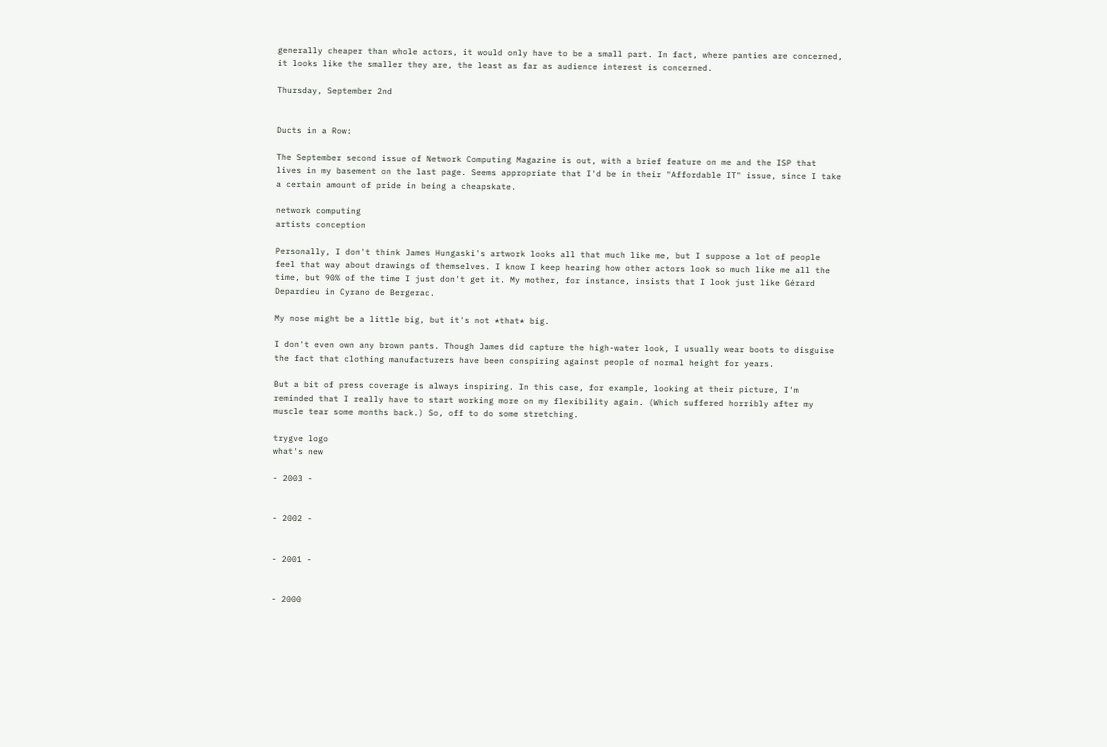generally cheaper than whole actors, it would only have to be a small part. In fact, where panties are concerned, it looks like the smaller they are, the least as far as audience interest is concerned.

Thursday, September 2nd


Ducts in a Row:

The September second issue of Network Computing Magazine is out, with a brief feature on me and the ISP that lives in my basement on the last page. Seems appropriate that I'd be in their "Affordable IT" issue, since I take a certain amount of pride in being a cheapskate.

network computing
artists conception

Personally, I don't think James Hungaski's artwork looks all that much like me, but I suppose a lot of people feel that way about drawings of themselves. I know I keep hearing how other actors look so much like me all the time, but 90% of the time I just don't get it. My mother, for instance, insists that I look just like Gérard Depardieu in Cyrano de Bergerac.

My nose might be a little big, but it's not *that* big.

I don't even own any brown pants. Though James did capture the high-water look, I usually wear boots to disguise the fact that clothing manufacturers have been conspiring against people of normal height for years.

But a bit of press coverage is always inspiring. In this case, for example, looking at their picture, I'm reminded that I really have to start working more on my flexibility again. (Which suffered horribly after my muscle tear some months back.) So, off to do some stretching.

trygve logo
what's new

- 2003 -


- 2002 -


- 2001 -


- 2000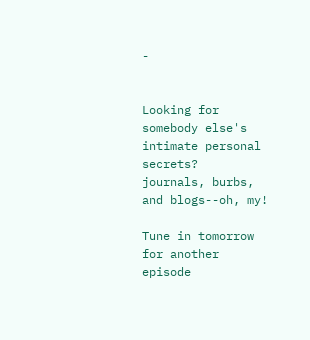-


Looking for somebody else's intimate personal secrets?
journals, burbs, and blogs--oh, my!

Tune in tomorrow for another episode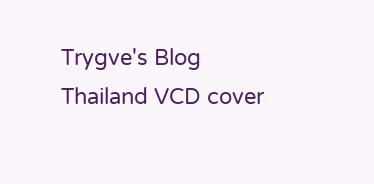Trygve's Blog
Thailand VCD cover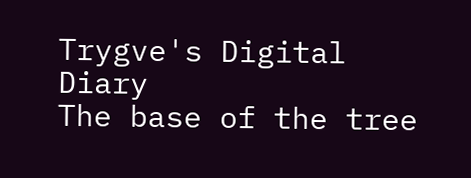Trygve's Digital Diary
The base of the tree